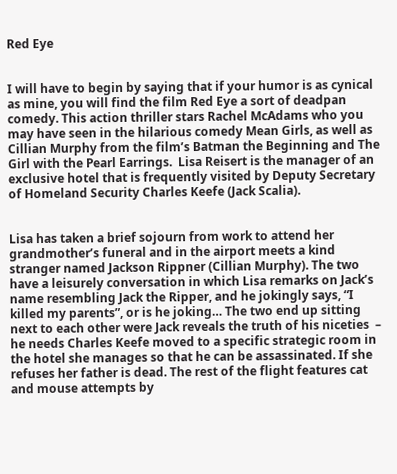Red Eye


I will have to begin by saying that if your humor is as cynical as mine, you will find the film Red Eye a sort of deadpan comedy. This action thriller stars Rachel McAdams who you may have seen in the hilarious comedy Mean Girls, as well as Cillian Murphy from the film’s Batman the Beginning and The Girl with the Pearl Earrings.  Lisa Reisert is the manager of an exclusive hotel that is frequently visited by Deputy Secretary of Homeland Security Charles Keefe (Jack Scalia).


Lisa has taken a brief sojourn from work to attend her grandmother’s funeral and in the airport meets a kind stranger named Jackson Rippner (Cillian Murphy). The two have a leisurely conversation in which Lisa remarks on Jack’s name resembling Jack the Ripper, and he jokingly says, “I killed my parents”, or is he joking… The two end up sitting next to each other were Jack reveals the truth of his niceties  – he needs Charles Keefe moved to a specific strategic room in the hotel she manages so that he can be assassinated. If she refuses her father is dead. The rest of the flight features cat and mouse attempts by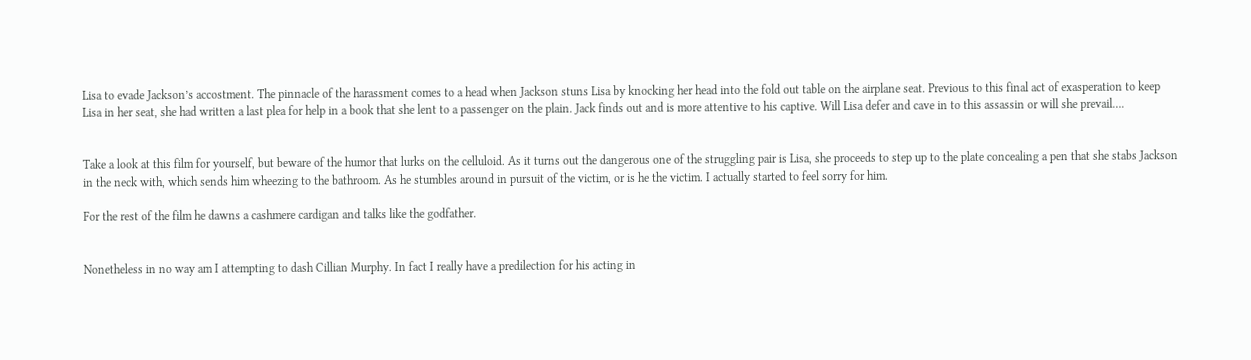Lisa to evade Jackson’s accostment. The pinnacle of the harassment comes to a head when Jackson stuns Lisa by knocking her head into the fold out table on the airplane seat. Previous to this final act of exasperation to keep Lisa in her seat, she had written a last plea for help in a book that she lent to a passenger on the plain. Jack finds out and is more attentive to his captive. Will Lisa defer and cave in to this assassin or will she prevail….


Take a look at this film for yourself, but beware of the humor that lurks on the celluloid. As it turns out the dangerous one of the struggling pair is Lisa, she proceeds to step up to the plate concealing a pen that she stabs Jackson in the neck with, which sends him wheezing to the bathroom. As he stumbles around in pursuit of the victim, or is he the victim. I actually started to feel sorry for him.

For the rest of the film he dawns a cashmere cardigan and talks like the godfather.


Nonetheless in no way am I attempting to dash Cillian Murphy. In fact I really have a predilection for his acting in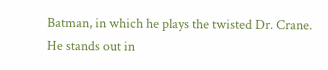Batman, in which he plays the twisted Dr. Crane. He stands out in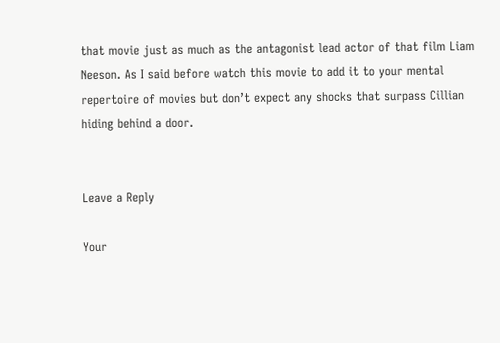that movie just as much as the antagonist lead actor of that film Liam Neeson. As I said before watch this movie to add it to your mental repertoire of movies but don’t expect any shocks that surpass Cillian hiding behind a door.


Leave a Reply

Your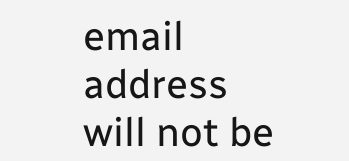email address will not be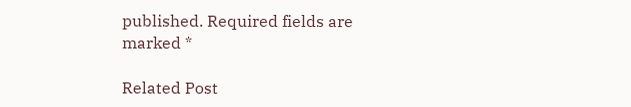published. Required fields are marked *

Related Post